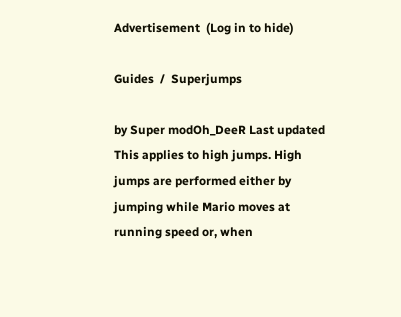Advertisement  (Log in to hide)

Guides  /  Superjumps

by Super modOh_DeeR Last updated
This applies to high jumps. High jumps are performed either by jumping while Mario moves at running speed or, when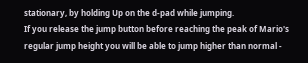stationary, by holding Up on the d-pad while jumping.
If you release the jump button before reaching the peak of Mario's regular jump height you will be able to jump higher than normal -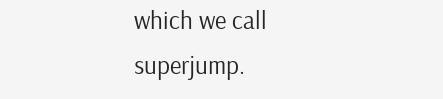which we call superjump.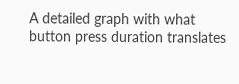A detailed graph with what button press duration translates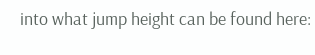into what jump height can be found here: